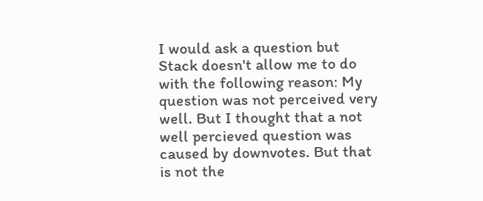I would ask a question but Stack doesn't allow me to do with the following reason: My question was not perceived very well. But I thought that a not well percieved question was caused by downvotes. But that is not the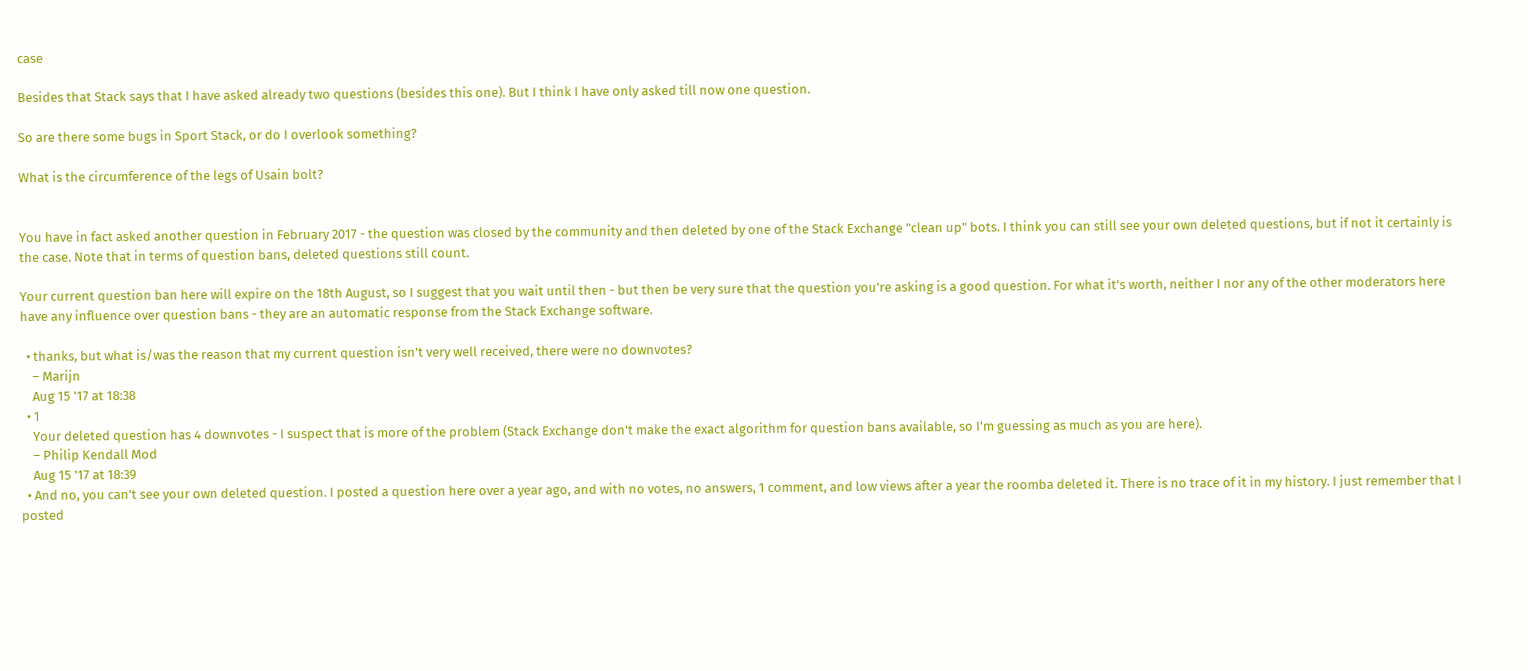case

Besides that Stack says that I have asked already two questions (besides this one). But I think I have only asked till now one question.

So are there some bugs in Sport Stack, or do I overlook something?

What is the circumference of the legs of Usain bolt?


You have in fact asked another question in February 2017 - the question was closed by the community and then deleted by one of the Stack Exchange "clean up" bots. I think you can still see your own deleted questions, but if not it certainly is the case. Note that in terms of question bans, deleted questions still count.

Your current question ban here will expire on the 18th August, so I suggest that you wait until then - but then be very sure that the question you're asking is a good question. For what it's worth, neither I nor any of the other moderators here have any influence over question bans - they are an automatic response from the Stack Exchange software.

  • thanks, but what is/was the reason that my current question isn't very well received, there were no downvotes?
    – Marijn
    Aug 15 '17 at 18:38
  • 1
    Your deleted question has 4 downvotes - I suspect that is more of the problem (Stack Exchange don't make the exact algorithm for question bans available, so I'm guessing as much as you are here).
    – Philip Kendall Mod
    Aug 15 '17 at 18:39
  • And no, you can't see your own deleted question. I posted a question here over a year ago, and with no votes, no answers, 1 comment, and low views after a year the roomba deleted it. There is no trace of it in my history. I just remember that I posted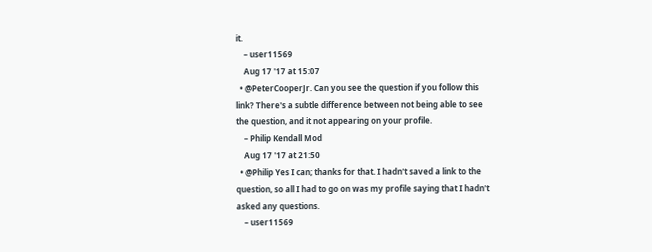it.
    – user11569
    Aug 17 '17 at 15:07
  • @PeterCooperJr. Can you see the question if you follow this link? There's a subtle difference between not being able to see the question, and it not appearing on your profile.
    – Philip Kendall Mod
    Aug 17 '17 at 21:50
  • @Philip Yes I can; thanks for that. I hadn't saved a link to the question, so all I had to go on was my profile saying that I hadn't asked any questions.
    – user11569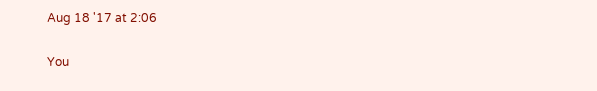Aug 18 '17 at 2:06

You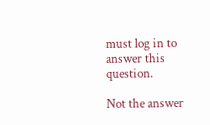must log in to answer this question.

Not the answer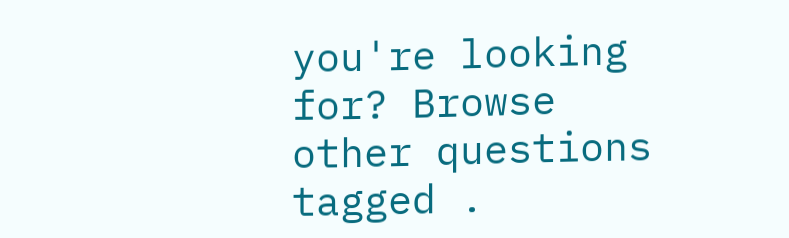you're looking for? Browse other questions tagged .